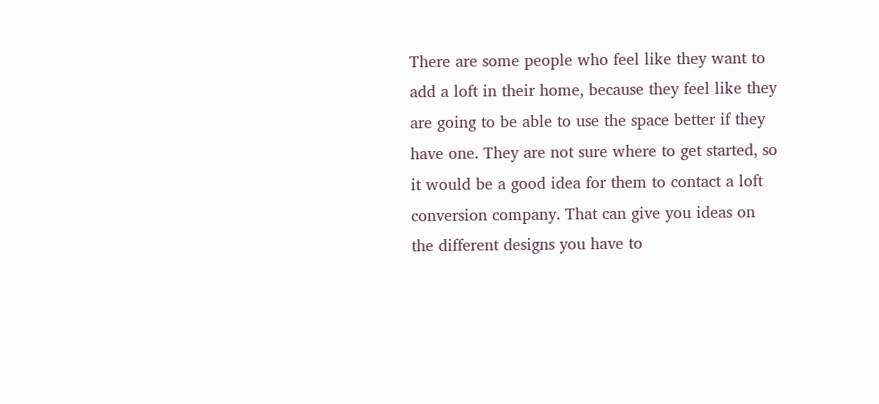There are some people who feel like they want to add a loft in their home, because they feel like they are going to be able to use the space better if they have one. They are not sure where to get started, so it would be a good idea for them to contact a loft conversion company. That can give you ideas on the different designs you have to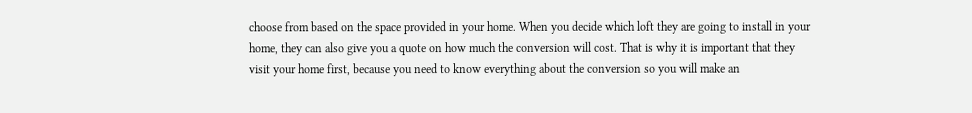choose from based on the space provided in your home. When you decide which loft they are going to install in your home, they can also give you a quote on how much the conversion will cost. That is why it is important that they visit your home first, because you need to know everything about the conversion so you will make an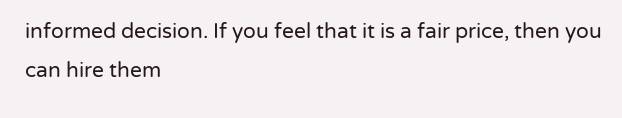informed decision. If you feel that it is a fair price, then you can hire them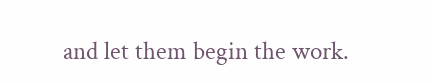and let them begin the work.